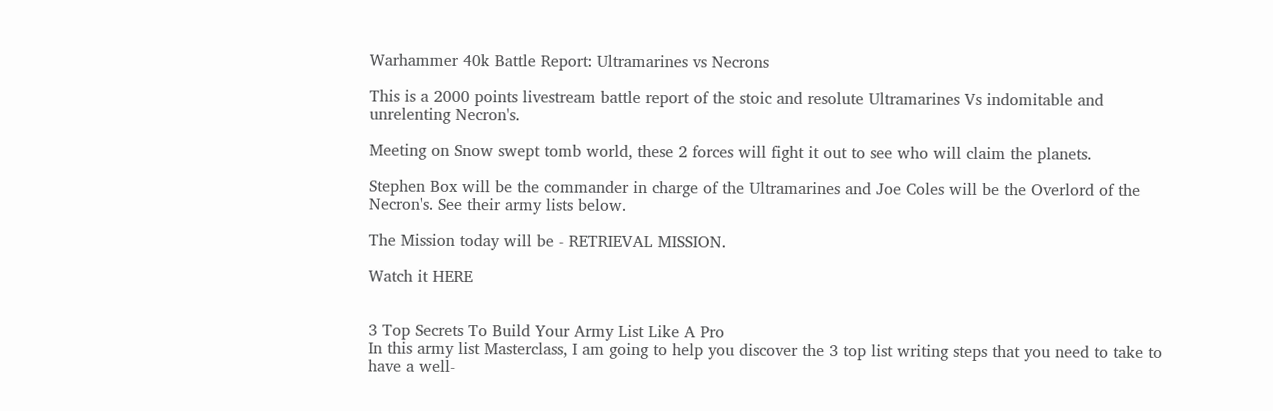Warhammer 40k Battle Report: Ultramarines vs Necrons

This is a 2000 points livestream battle report of the stoic and resolute Ultramarines Vs indomitable and unrelenting Necron's.

Meeting on Snow swept tomb world, these 2 forces will fight it out to see who will claim the planets.

Stephen Box will be the commander in charge of the Ultramarines and Joe Coles will be the Overlord of the Necron's. See their army lists below.

The Mission today will be - RETRIEVAL MISSION.

Watch it HERE


3 Top Secrets To Build Your Army List Like A Pro
In this army list Masterclass, I am going to help you discover the 3 top list writing steps that you need to take to have a well-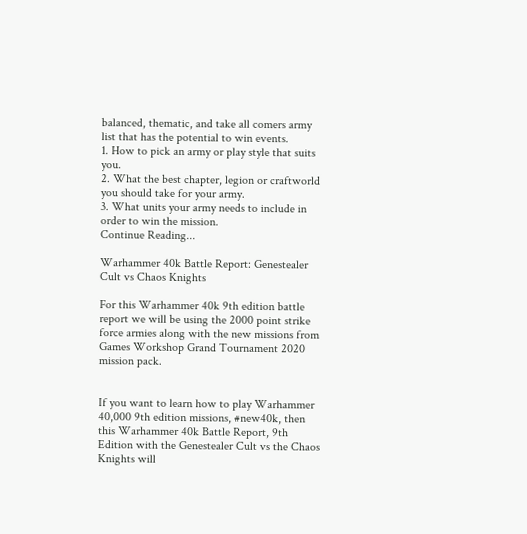balanced, thematic, and take all comers army list that has the potential to win events.
1. How to pick an army or play style that suits you.
2. What the best chapter, legion or craftworld you should take for your army.
3. What units your army needs to include in order to win the mission.
Continue Reading...

Warhammer 40k Battle Report: Genestealer Cult vs Chaos Knights

For this Warhammer 40k 9th edition battle report we will be using the 2000 point strike force armies along with the new missions from Games Workshop Grand Tournament 2020 mission pack.


If you want to learn how to play Warhammer 40,000 9th edition missions, #new40k, then this Warhammer 40k Battle Report, 9th Edition with the Genestealer Cult vs the Chaos Knights will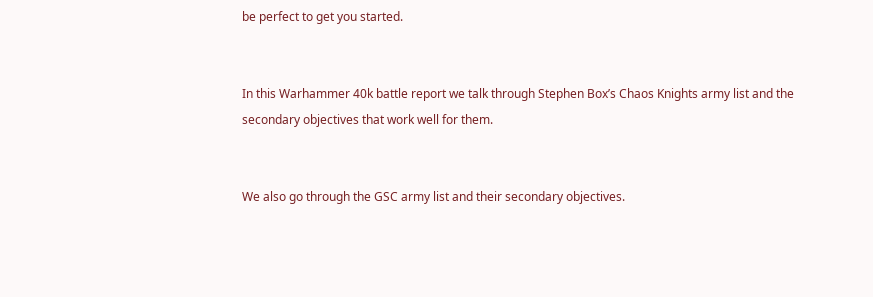be perfect to get you started.


In this Warhammer 40k battle report we talk through Stephen Box’s Chaos Knights army list and the secondary objectives that work well for them.


We also go through the GSC army list and their secondary objectives.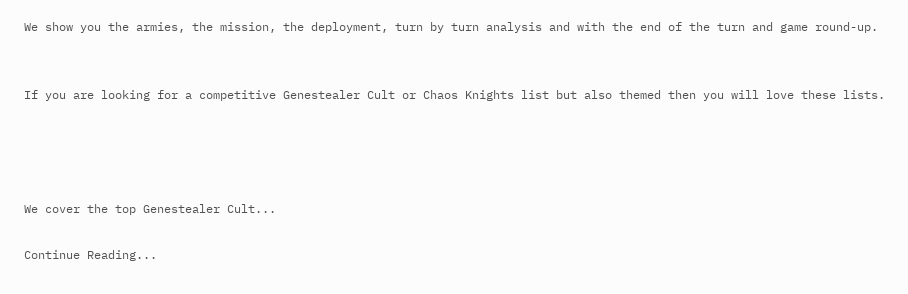We show you the armies, the mission, the deployment, turn by turn analysis and with the end of the turn and game round-up.


If you are looking for a competitive Genestealer Cult or Chaos Knights list but also themed then you will love these lists.




We cover the top Genestealer Cult...

Continue Reading...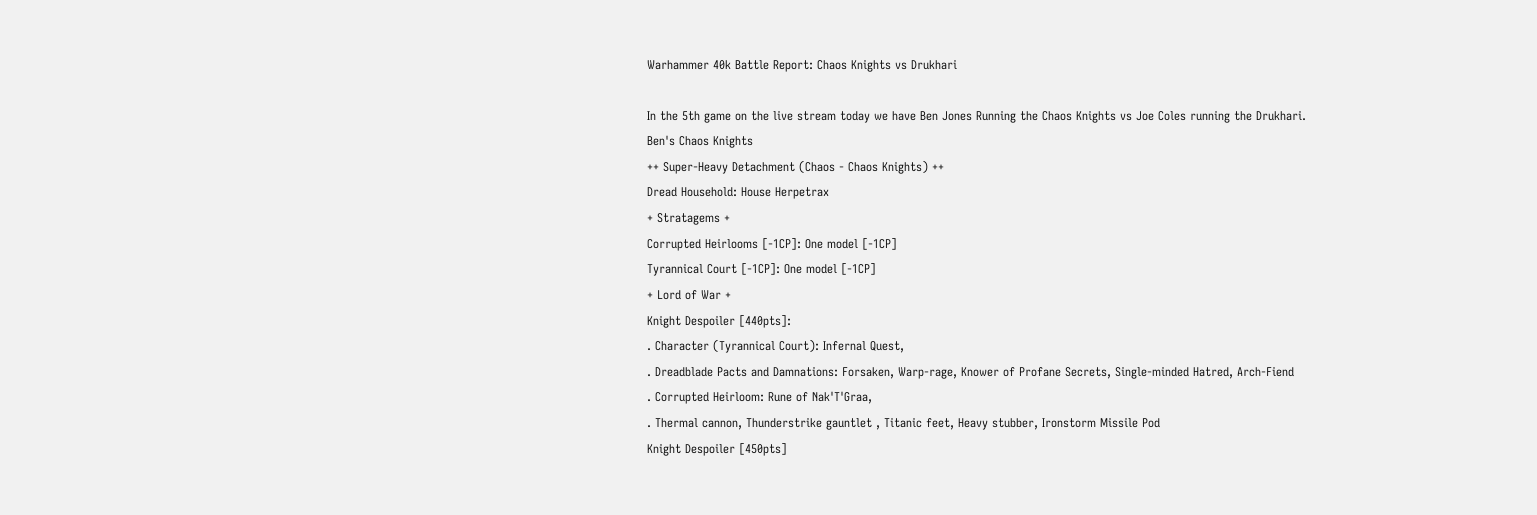Warhammer 40k Battle Report: Chaos Knights vs Drukhari

In the 5th game on the live stream today we have Ben Jones Running the Chaos Knights vs Joe Coles running the Drukhari.
Ben's Chaos Knights
++ Super-Heavy Detachment (Chaos - Chaos Knights) ++
Dread Household: House Herpetrax
+ Stratagems +
Corrupted Heirlooms [-1CP]: One model [-1CP]
Tyrannical Court [-1CP]: One model [-1CP]
+ Lord of War +
Knight Despoiler [440pts]:
. Character (Tyrannical Court): Infernal Quest,
. Dreadblade Pacts and Damnations: Forsaken, Warp-rage, Knower of Profane Secrets, Single-minded Hatred, Arch-Fiend
. Corrupted Heirloom: Rune of Nak'T'Graa,
. Thermal cannon, Thunderstrike gauntlet , Titanic feet, Heavy stubber, Ironstorm Missile Pod
Knight Despoiler [450pts]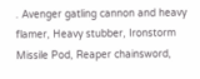. Avenger gatling cannon and heavy flamer, Heavy stubber, Ironstorm Missile Pod, Reaper chainsword,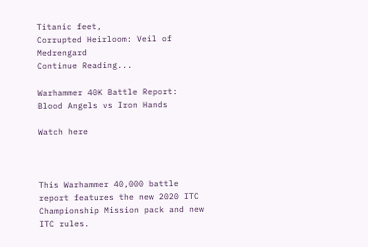Titanic feet,
Corrupted Heirloom: Veil of Medrengard
Continue Reading...

Warhammer 40K Battle Report: Blood Angels vs Iron Hands

Watch here



This Warhammer 40,000 battle report features the new 2020 ITC Championship Mission pack and new ITC rules.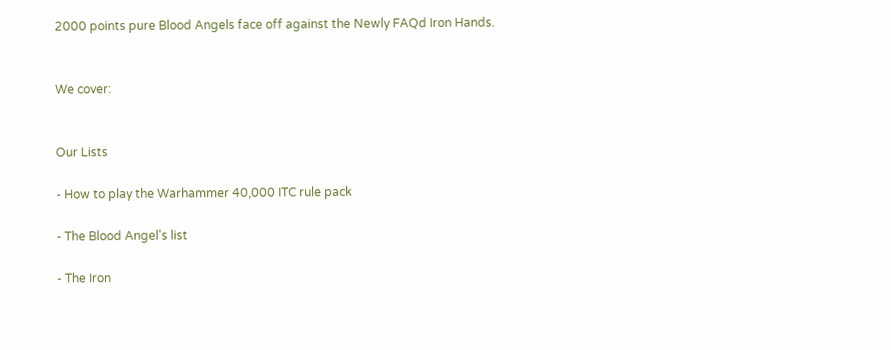2000 points pure Blood Angels face off against the Newly FAQd Iron Hands.


We cover:


Our Lists

- How to play the Warhammer 40,000 ITC rule pack

- The Blood Angel's list

- The Iron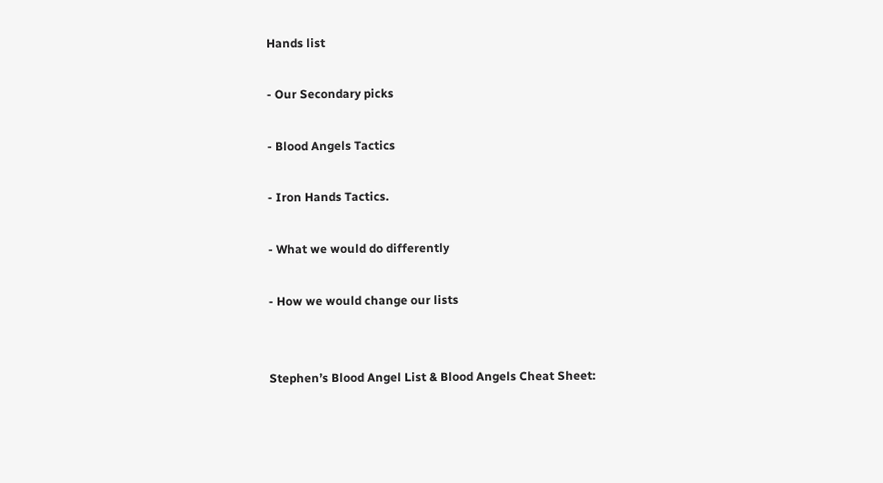Hands list

- Our Secondary picks

- Blood Angels Tactics

- Iron Hands Tactics.

- What we would do differently

- How we would change our lists


Stephen’s Blood Angel List & Blood Angels Cheat Sheet: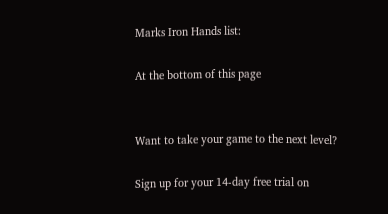Marks Iron Hands list:

At the bottom of this page


Want to take your game to the next level?

Sign up for your 14-day free trial on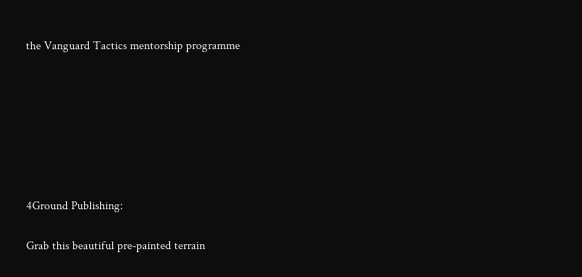the Vanguard Tactics mentorship programme







4Ground Publishing:

Grab this beautiful pre-painted terrain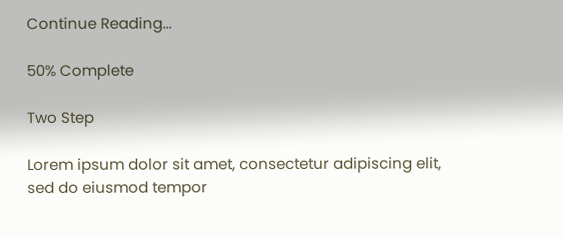Continue Reading...

50% Complete

Two Step

Lorem ipsum dolor sit amet, consectetur adipiscing elit, sed do eiusmod tempor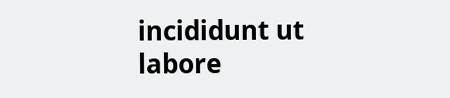incididunt ut labore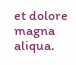et dolore magna aliqua.